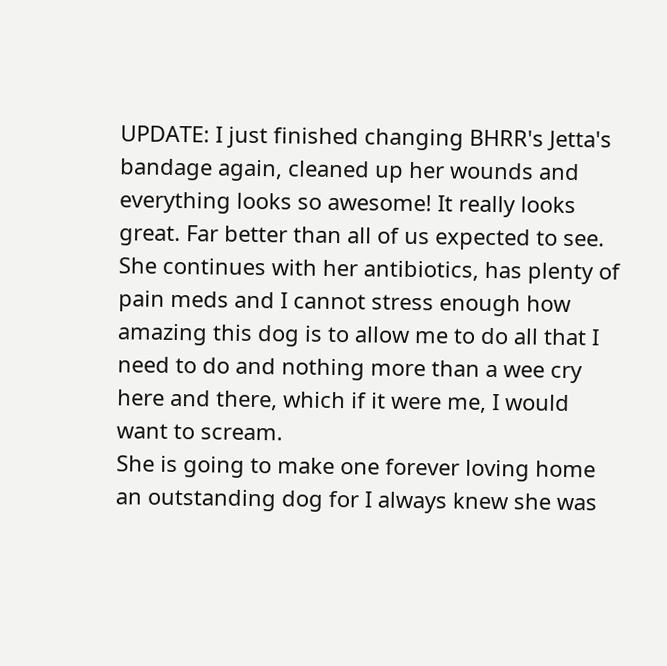UPDATE: I just finished changing BHRR's Jetta's bandage again, cleaned up her wounds and everything looks so awesome! It really looks great. Far better than all of us expected to see. She continues with her antibiotics, has plenty of pain meds and I cannot stress enough how amazing this dog is to allow me to do all that I need to do and nothing more than a wee cry here and there, which if it were me, I would want to scream.
She is going to make one forever loving home an outstanding dog for I always knew she was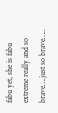fabu yet, she is fabu extreme really and so brave….just so brave…..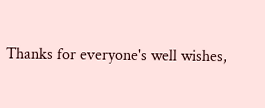Thanks for everyone's well wishes,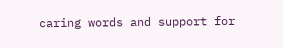caring words and support for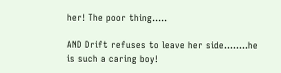her! The poor thing…..

AND Drift refuses to leave her side……..he is such a caring boy!